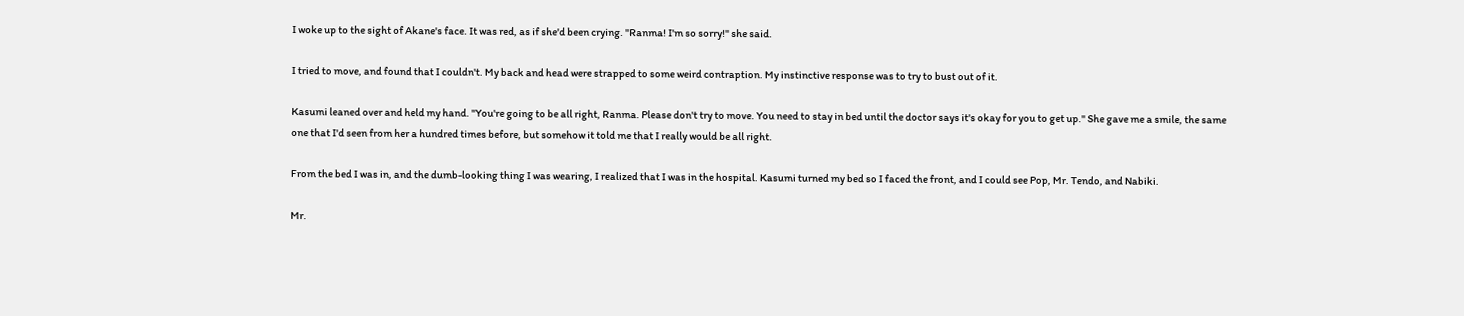I woke up to the sight of Akane's face. It was red, as if she'd been crying. "Ranma! I'm so sorry!" she said.

I tried to move, and found that I couldn't. My back and head were strapped to some weird contraption. My instinctive response was to try to bust out of it.

Kasumi leaned over and held my hand. "You're going to be all right, Ranma. Please don't try to move. You need to stay in bed until the doctor says it's okay for you to get up." She gave me a smile, the same one that I'd seen from her a hundred times before, but somehow it told me that I really would be all right.

From the bed I was in, and the dumb-looking thing I was wearing, I realized that I was in the hospital. Kasumi turned my bed so I faced the front, and I could see Pop, Mr. Tendo, and Nabiki.

Mr.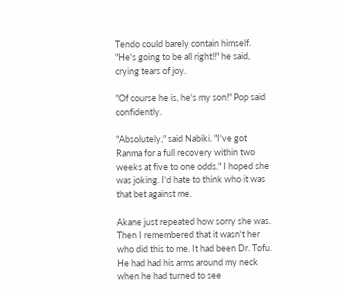Tendo could barely contain himself. "He's going to be all right!!" he said, crying tears of joy.

"Of course he is, he's my son!" Pop said confidently.

"Absolutely," said Nabiki. "I've got Ranma for a full recovery within two weeks at five to one odds." I hoped she was joking. I'd hate to think who it was that bet against me.

Akane just repeated how sorry she was. Then I remembered that it wasn't her who did this to me. It had been Dr. Tofu. He had had his arms around my neck when he had turned to see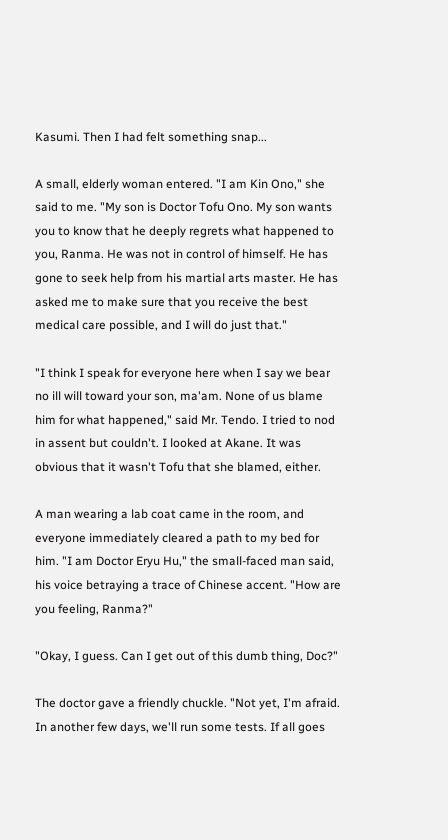Kasumi. Then I had felt something snap...

A small, elderly woman entered. "I am Kin Ono," she said to me. "My son is Doctor Tofu Ono. My son wants you to know that he deeply regrets what happened to you, Ranma. He was not in control of himself. He has gone to seek help from his martial arts master. He has asked me to make sure that you receive the best medical care possible, and I will do just that."

"I think I speak for everyone here when I say we bear no ill will toward your son, ma'am. None of us blame him for what happened," said Mr. Tendo. I tried to nod in assent but couldn't. I looked at Akane. It was obvious that it wasn't Tofu that she blamed, either.

A man wearing a lab coat came in the room, and everyone immediately cleared a path to my bed for him. "I am Doctor Eryu Hu," the small-faced man said, his voice betraying a trace of Chinese accent. "How are you feeling, Ranma?"

"Okay, I guess. Can I get out of this dumb thing, Doc?"

The doctor gave a friendly chuckle. "Not yet, I'm afraid. In another few days, we'll run some tests. If all goes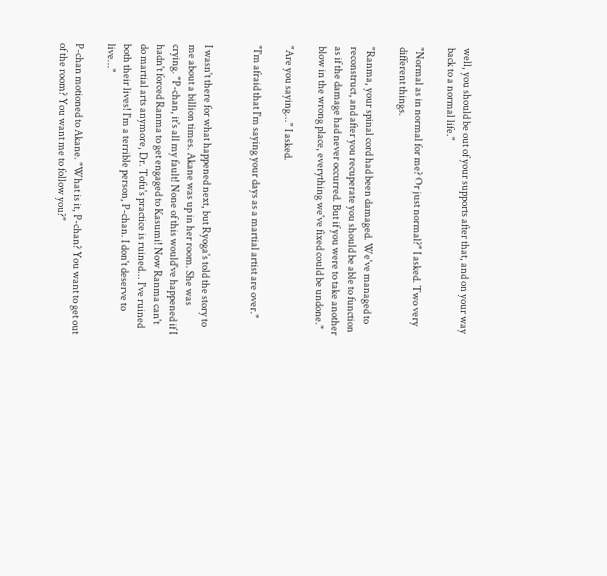well, you should be out of your supports after that, and on your way back to a normal life."

"Normal as in normal for me? Or just normal?" I asked. Two very different things.

"Ranma, your spinal cord had been damaged. We've managed to reconstruct, and after you recuperate you should be able to function as if the damage had never occurred. But if you were to take another blow in the wrong place, everything we've fixed could be undone."

"Are you saying..." I asked.

"I'm afraid that I'm saying your days as a martial artist are over."


I wasn't there for what happened next, but Ryoga's told the story to me about a billion times. Akane was up in her room. She was crying. "P-chan, it's all my fault! None of this would've happened if I hadn't forced Ranma to get engaged to Kasumi! Now Ranma can't do martial arts anymore, Dr. Tofu's practice is ruined... I've ruined both their lives! I'm a terrible person, P-chan. I don't deserve to live..."

P-chan motioned to Akane. "What is it, P-chan? You want to get out of the room? You want me to follow you?"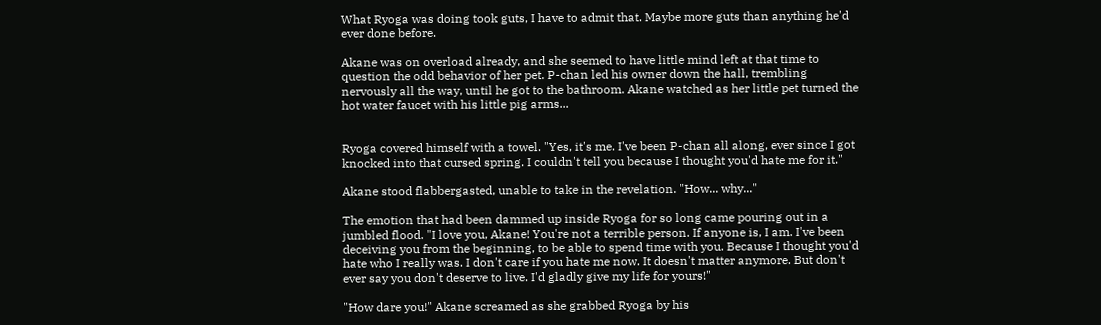What Ryoga was doing took guts, I have to admit that. Maybe more guts than anything he'd ever done before.

Akane was on overload already, and she seemed to have little mind left at that time to question the odd behavior of her pet. P-chan led his owner down the hall, trembling nervously all the way, until he got to the bathroom. Akane watched as her little pet turned the hot water faucet with his little pig arms...


Ryoga covered himself with a towel. "Yes, it's me. I've been P-chan all along, ever since I got knocked into that cursed spring. I couldn't tell you because I thought you'd hate me for it."

Akane stood flabbergasted, unable to take in the revelation. "How... why..."

The emotion that had been dammed up inside Ryoga for so long came pouring out in a jumbled flood. "I love you, Akane! You're not a terrible person. If anyone is, I am. I've been deceiving you from the beginning, to be able to spend time with you. Because I thought you'd hate who I really was. I don't care if you hate me now. It doesn't matter anymore. But don't ever say you don't deserve to live. I'd gladly give my life for yours!"

"How dare you!" Akane screamed as she grabbed Ryoga by his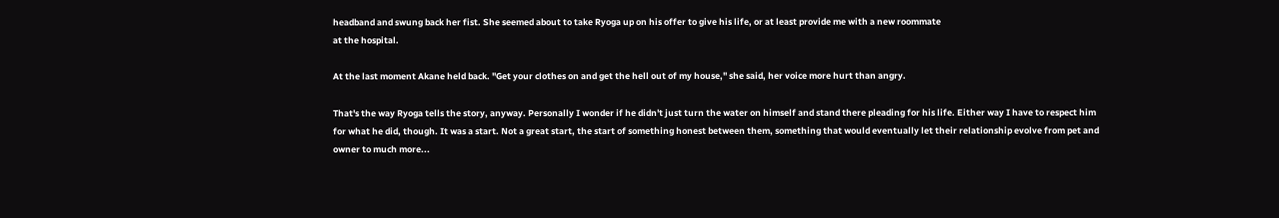headband and swung back her fist. She seemed about to take Ryoga up on his offer to give his life, or at least provide me with a new roommate
at the hospital.

At the last moment Akane held back. "Get your clothes on and get the hell out of my house," she said, her voice more hurt than angry.

That's the way Ryoga tells the story, anyway. Personally I wonder if he didn't just turn the water on himself and stand there pleading for his life. Either way I have to respect him for what he did, though. It was a start. Not a great start, the start of something honest between them, something that would eventually let their relationship evolve from pet and owner to much more...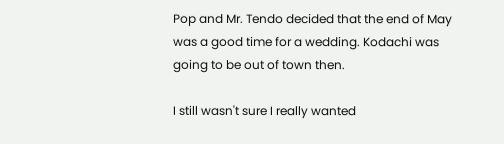Pop and Mr. Tendo decided that the end of May was a good time for a wedding. Kodachi was going to be out of town then.

I still wasn't sure I really wanted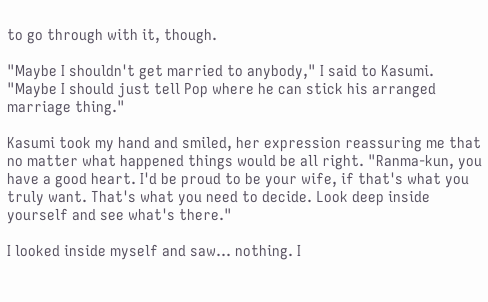to go through with it, though.

"Maybe I shouldn't get married to anybody," I said to Kasumi. "Maybe I should just tell Pop where he can stick his arranged marriage thing."

Kasumi took my hand and smiled, her expression reassuring me that no matter what happened things would be all right. "Ranma-kun, you have a good heart. I'd be proud to be your wife, if that's what you truly want. That's what you need to decide. Look deep inside yourself and see what's there."

I looked inside myself and saw... nothing. I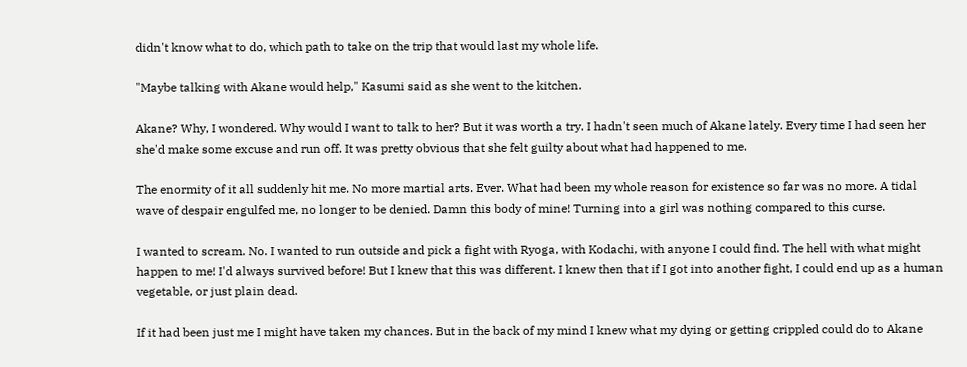didn't know what to do, which path to take on the trip that would last my whole life.

"Maybe talking with Akane would help," Kasumi said as she went to the kitchen.

Akane? Why, I wondered. Why would I want to talk to her? But it was worth a try. I hadn't seen much of Akane lately. Every time I had seen her she'd make some excuse and run off. It was pretty obvious that she felt guilty about what had happened to me.

The enormity of it all suddenly hit me. No more martial arts. Ever. What had been my whole reason for existence so far was no more. A tidal wave of despair engulfed me, no longer to be denied. Damn this body of mine! Turning into a girl was nothing compared to this curse.

I wanted to scream. No. I wanted to run outside and pick a fight with Ryoga, with Kodachi, with anyone I could find. The hell with what might happen to me! I'd always survived before! But I knew that this was different. I knew then that if I got into another fight, I could end up as a human vegetable, or just plain dead.

If it had been just me I might have taken my chances. But in the back of my mind I knew what my dying or getting crippled could do to Akane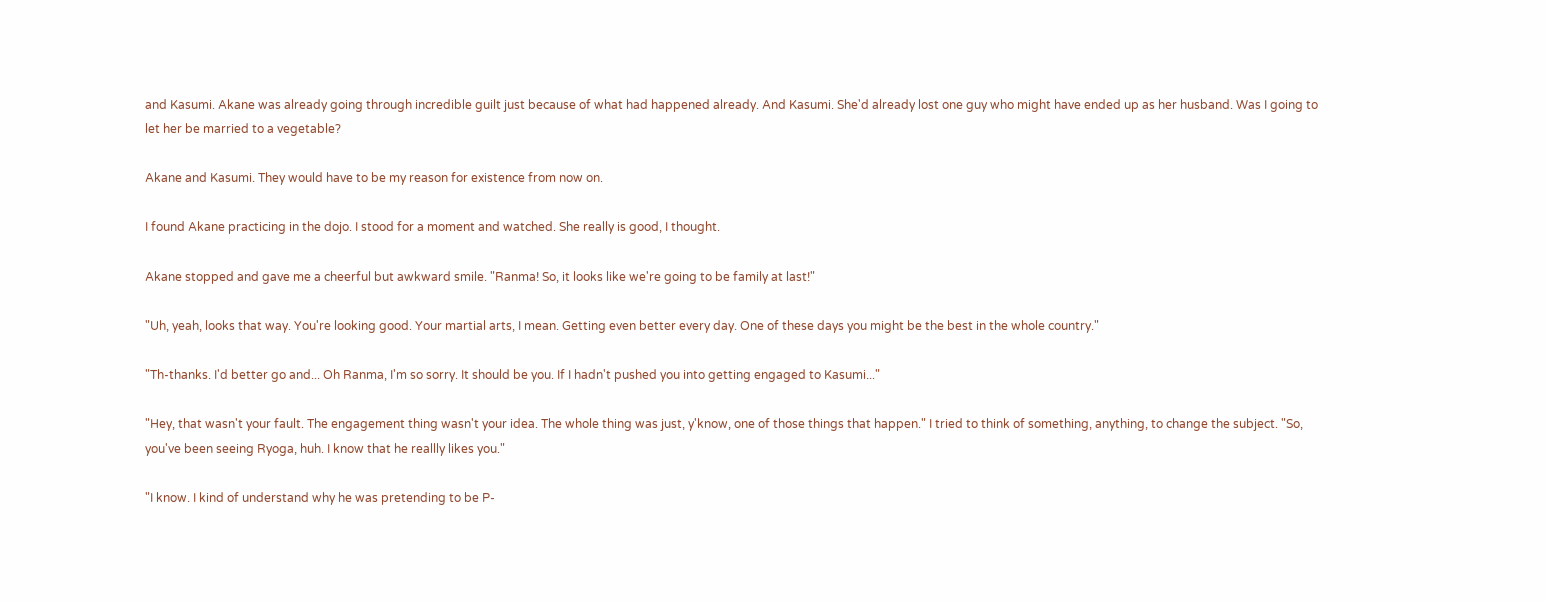and Kasumi. Akane was already going through incredible guilt just because of what had happened already. And Kasumi. She'd already lost one guy who might have ended up as her husband. Was I going to let her be married to a vegetable?

Akane and Kasumi. They would have to be my reason for existence from now on.

I found Akane practicing in the dojo. I stood for a moment and watched. She really is good, I thought.

Akane stopped and gave me a cheerful but awkward smile. "Ranma! So, it looks like we're going to be family at last!"

"Uh, yeah, looks that way. You're looking good. Your martial arts, I mean. Getting even better every day. One of these days you might be the best in the whole country."

"Th-thanks. I'd better go and... Oh Ranma, I'm so sorry. It should be you. If I hadn't pushed you into getting engaged to Kasumi..."

"Hey, that wasn't your fault. The engagement thing wasn't your idea. The whole thing was just, y'know, one of those things that happen." I tried to think of something, anything, to change the subject. "So, you've been seeing Ryoga, huh. I know that he reallly likes you."

"I know. I kind of understand why he was pretending to be P-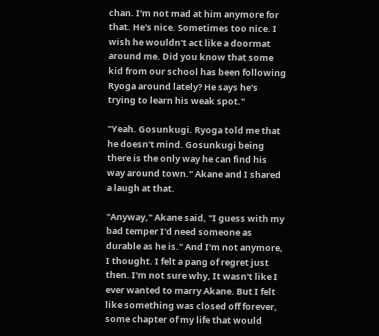chan. I'm not mad at him anymore for that. He's nice. Sometimes too nice. I wish he wouldn't act like a doormat around me. Did you know that some kid from our school has been following Ryoga around lately? He says he's trying to learn his weak spot."

"Yeah. Gosunkugi. Ryoga told me that he doesn't mind. Gosunkugi being there is the only way he can find his way around town." Akane and I shared a laugh at that.

"Anyway," Akane said, "I guess with my bad temper I'd need someone as durable as he is." And I'm not anymore, I thought. I felt a pang of regret just then. I'm not sure why, It wasn't like I ever wanted to marry Akane. But I felt like something was closed off forever, some chapter of my life that would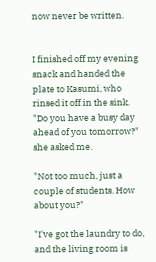now never be written.


I finished off my evening snack and handed the plate to Kasumi, who rinsed it off in the sink. "Do you have a busy day ahead of you tomorrow?" she asked me.

"Not too much, just a couple of students. How about you?"

"I've got the laundry to do, and the living room is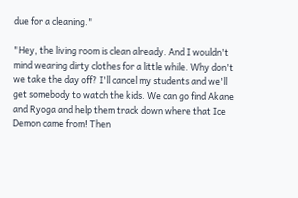due for a cleaning."

"Hey, the living room is clean already. And I wouldn't mind wearing dirty clothes for a little while. Why don't we take the day off? I'll cancel my students and we'll get somebody to watch the kids. We can go find Akane and Ryoga and help them track down where that Ice Demon came from! Then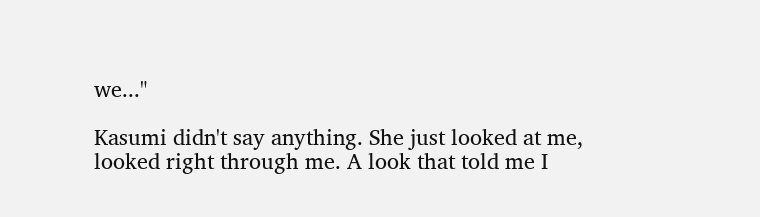we..."

Kasumi didn't say anything. She just looked at me, looked right through me. A look that told me I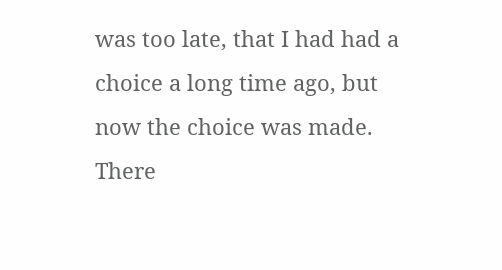was too late, that I had had a choice a long time ago, but now the choice was made. There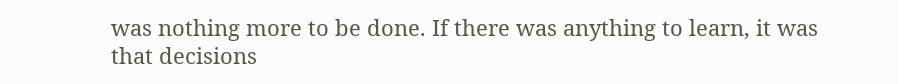was nothing more to be done. If there was anything to learn, it was that decisions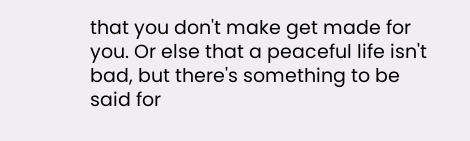that you don't make get made for you. Or else that a peaceful life isn't bad, but there's something to be said for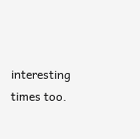interesting times too.